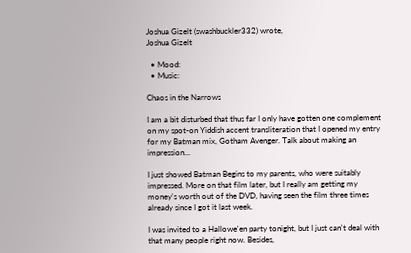Joshua Gizelt (swashbuckler332) wrote,
Joshua Gizelt

  • Mood:
  • Music:

Chaos in the Narrows

I am a bit disturbed that thus far I only have gotten one complement on my spot-on Yiddish accent transliteration that I opened my entry for my Batman mix, Gotham Avenger. Talk about making an impression...

I just showed Batman Begins to my parents, who were suitably impressed. More on that film later, but I really am getting my money's worth out of the DVD, having seen the film three times already since I got it last week.

I was invited to a Hallowe'en party tonight, but I just can't deal with that many people right now. Besides,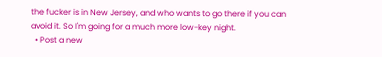the fucker is in New Jersey, and who wants to go there if you can avoid it. So I'm going for a much more low-key night.
  • Post a new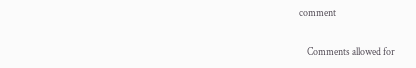comment


    Comments allowed for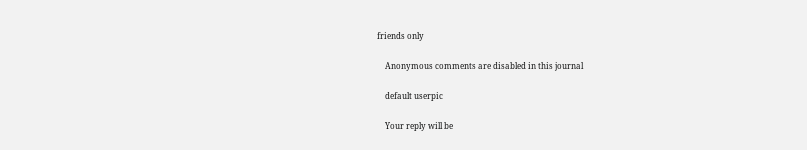friends only

    Anonymous comments are disabled in this journal

    default userpic

    Your reply will be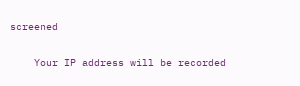screened

    Your IP address will be recorded